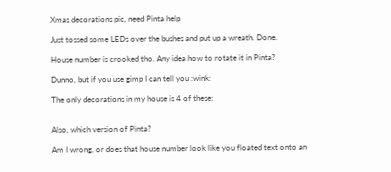Xmas decorations pic, need Pinta help

Just tossed some LEDs over the bushes and put up a wreath. Done.

House number is crooked tho. Any idea how to rotate it in Pinta?

Dunno, but if you use gimp I can tell you :wink:

The only decorations in my house is 4 of these:


Also, which version of Pinta?

Am I wrong, or does that house number look like you floated text onto an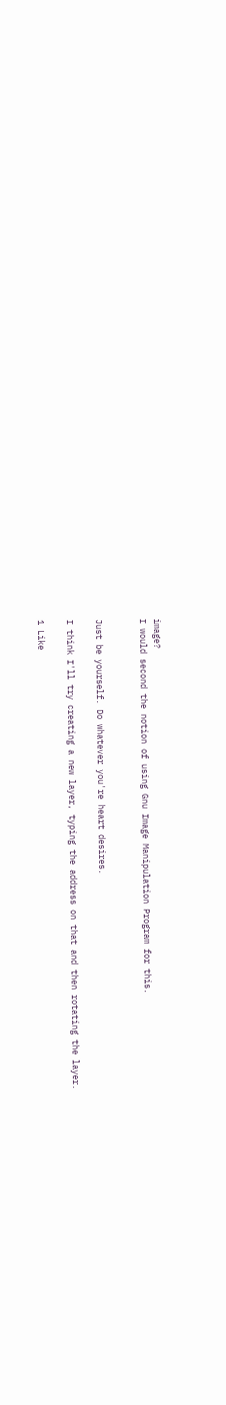image?
I would second the notion of using Gnu Image Manipulation Program for this.


Just be yourself. Do whatever you're heart desires.

I think I'll try creating a new layer, typing the address on that and then rotating the layer.

1 Like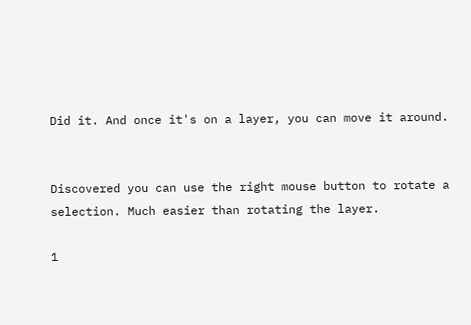Did it. And once it's on a layer, you can move it around.


Discovered you can use the right mouse button to rotate a selection. Much easier than rotating the layer.

1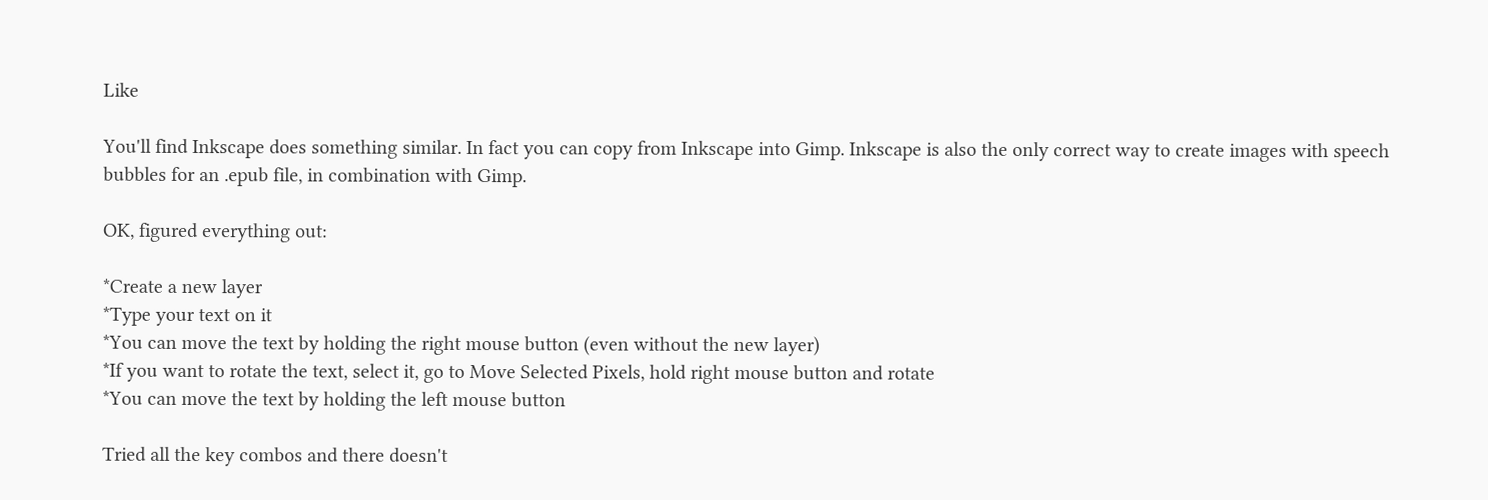Like

You'll find Inkscape does something similar. In fact you can copy from Inkscape into Gimp. Inkscape is also the only correct way to create images with speech bubbles for an .epub file, in combination with Gimp.

OK, figured everything out:

*Create a new layer
*Type your text on it
*You can move the text by holding the right mouse button (even without the new layer)
*If you want to rotate the text, select it, go to Move Selected Pixels, hold right mouse button and rotate
*You can move the text by holding the left mouse button

Tried all the key combos and there doesn't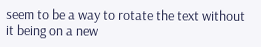seem to be a way to rotate the text without it being on a new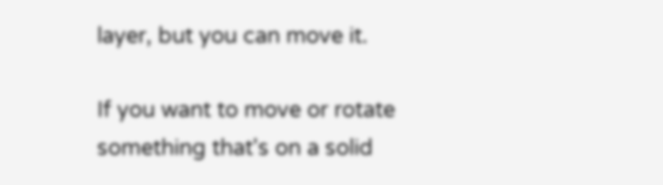layer, but you can move it.

If you want to move or rotate something that's on a solid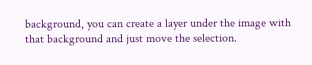background, you can create a layer under the image with that background and just move the selection.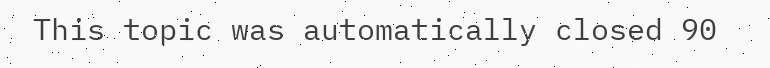This topic was automatically closed 90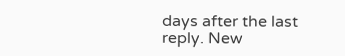days after the last reply. New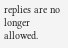replies are no longer allowed.